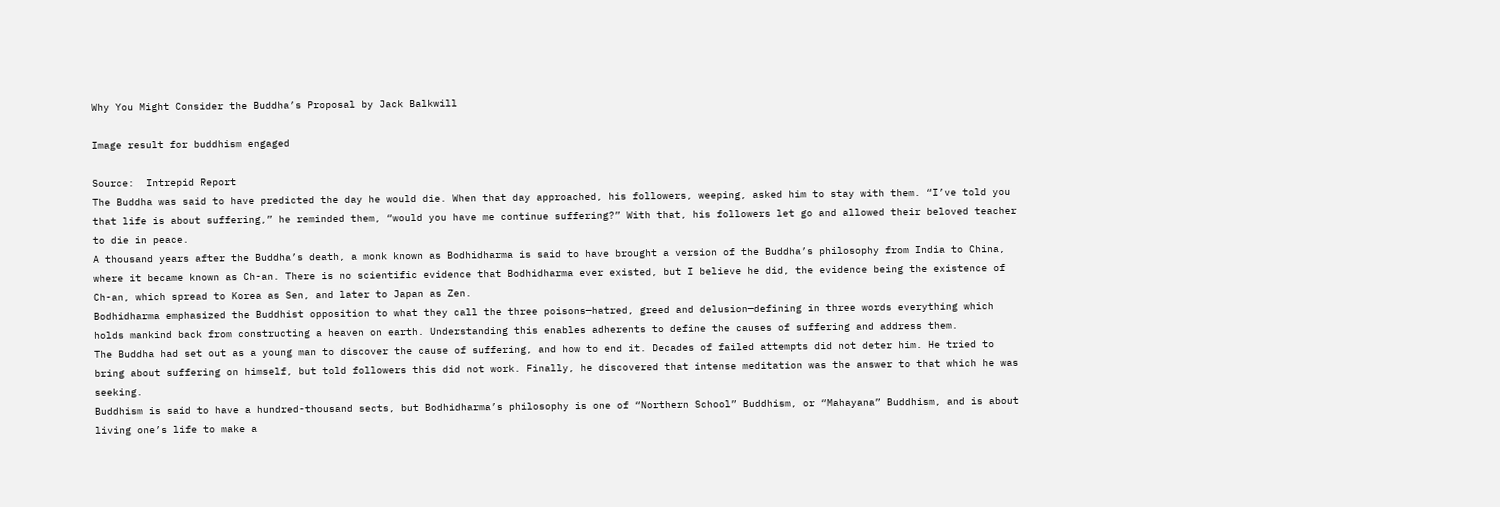Why You Might Consider the Buddha’s Proposal by Jack Balkwill

Image result for buddhism engaged

Source:  Intrepid Report
The Buddha was said to have predicted the day he would die. When that day approached, his followers, weeping, asked him to stay with them. “I’ve told you that life is about suffering,” he reminded them, “would you have me continue suffering?” With that, his followers let go and allowed their beloved teacher to die in peace.
A thousand years after the Buddha’s death, a monk known as Bodhidharma is said to have brought a version of the Buddha’s philosophy from India to China, where it became known as Ch-an. There is no scientific evidence that Bodhidharma ever existed, but I believe he did, the evidence being the existence of Ch-an, which spread to Korea as Sen, and later to Japan as Zen.
Bodhidharma emphasized the Buddhist opposition to what they call the three poisons—hatred, greed and delusion—defining in three words everything which holds mankind back from constructing a heaven on earth. Understanding this enables adherents to define the causes of suffering and address them.
The Buddha had set out as a young man to discover the cause of suffering, and how to end it. Decades of failed attempts did not deter him. He tried to bring about suffering on himself, but told followers this did not work. Finally, he discovered that intense meditation was the answer to that which he was seeking.
Buddhism is said to have a hundred-thousand sects, but Bodhidharma’s philosophy is one of “Northern School” Buddhism, or “Mahayana” Buddhism, and is about living one’s life to make a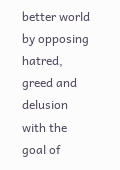better world by opposing hatred, greed and delusion with the goal of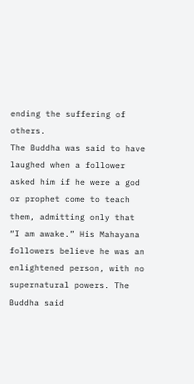ending the suffering of others.
The Buddha was said to have laughed when a follower asked him if he were a god or prophet come to teach them, admitting only that “I am awake.” His Mahayana followers believe he was an enlightened person, with no supernatural powers. The Buddha said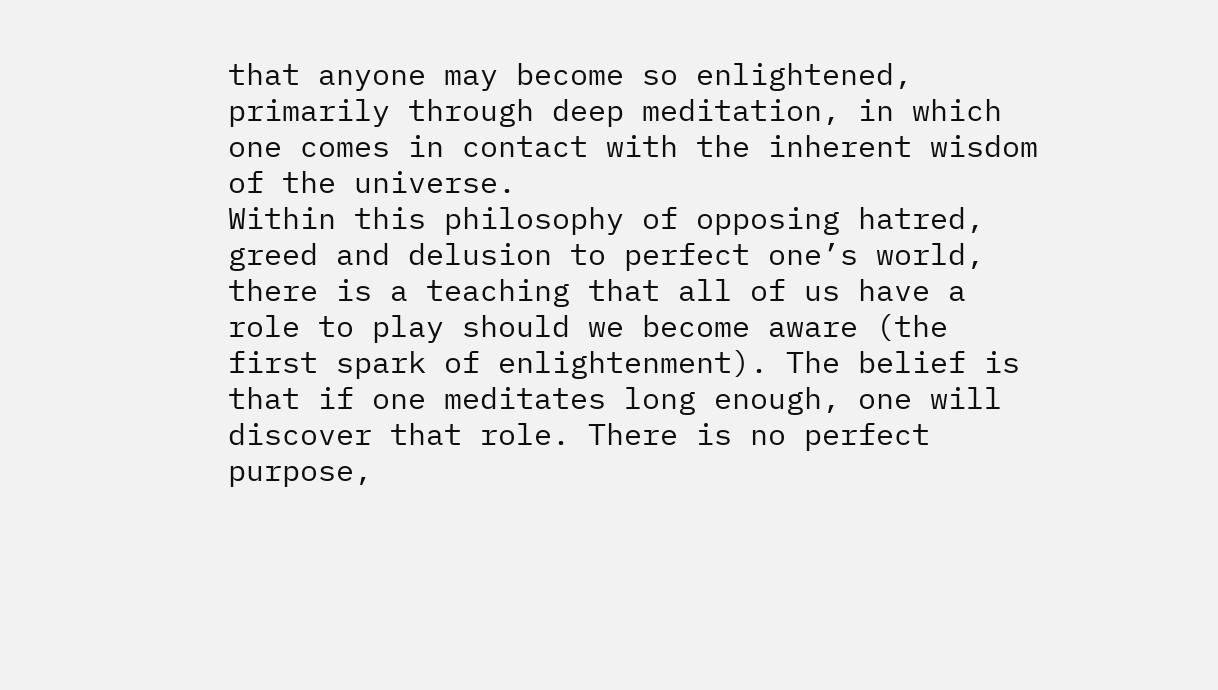that anyone may become so enlightened, primarily through deep meditation, in which one comes in contact with the inherent wisdom of the universe.
Within this philosophy of opposing hatred, greed and delusion to perfect one’s world, there is a teaching that all of us have a role to play should we become aware (the first spark of enlightenment). The belief is that if one meditates long enough, one will discover that role. There is no perfect purpose,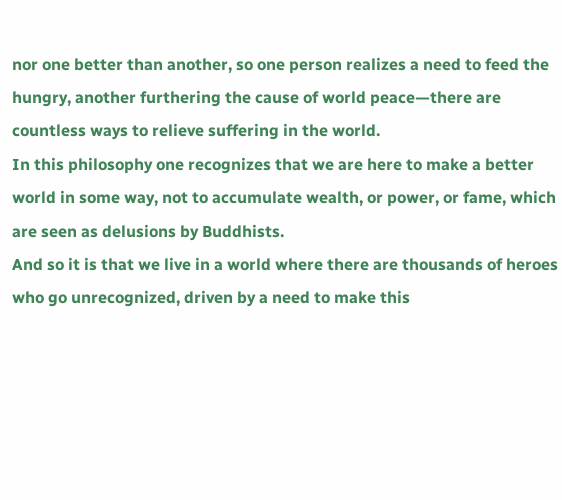nor one better than another, so one person realizes a need to feed the hungry, another furthering the cause of world peace—there are countless ways to relieve suffering in the world.
In this philosophy one recognizes that we are here to make a better world in some way, not to accumulate wealth, or power, or fame, which are seen as delusions by Buddhists.
And so it is that we live in a world where there are thousands of heroes who go unrecognized, driven by a need to make this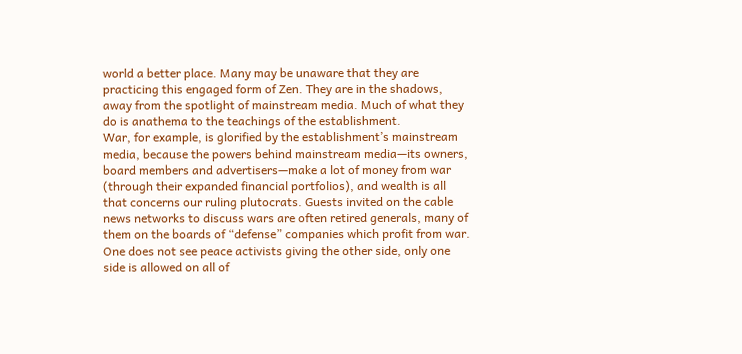world a better place. Many may be unaware that they are practicing this engaged form of Zen. They are in the shadows, away from the spotlight of mainstream media. Much of what they do is anathema to the teachings of the establishment.
War, for example, is glorified by the establishment’s mainstream media, because the powers behind mainstream media—its owners, board members and advertisers—make a lot of money from war (through their expanded financial portfolios), and wealth is all that concerns our ruling plutocrats. Guests invited on the cable news networks to discuss wars are often retired generals, many of them on the boards of “defense” companies which profit from war. One does not see peace activists giving the other side, only one side is allowed on all of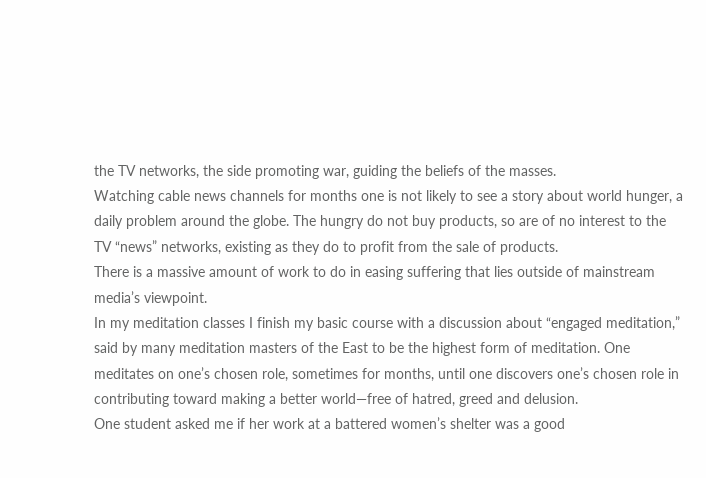the TV networks, the side promoting war, guiding the beliefs of the masses.
Watching cable news channels for months one is not likely to see a story about world hunger, a daily problem around the globe. The hungry do not buy products, so are of no interest to the TV “news” networks, existing as they do to profit from the sale of products.
There is a massive amount of work to do in easing suffering that lies outside of mainstream media’s viewpoint.
In my meditation classes I finish my basic course with a discussion about “engaged meditation,” said by many meditation masters of the East to be the highest form of meditation. One meditates on one’s chosen role, sometimes for months, until one discovers one’s chosen role in contributing toward making a better world—free of hatred, greed and delusion.
One student asked me if her work at a battered women’s shelter was a good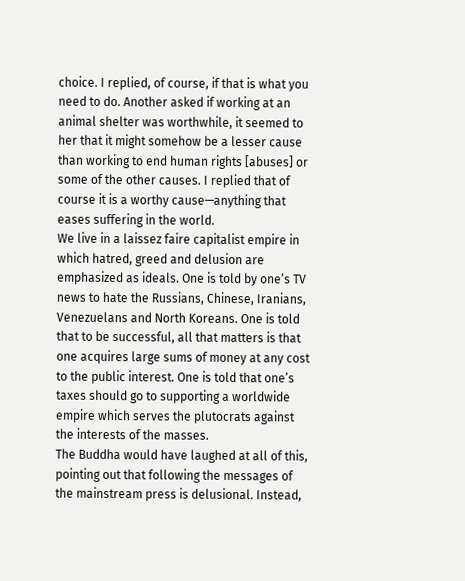choice. I replied, of course, if that is what you need to do. Another asked if working at an animal shelter was worthwhile, it seemed to her that it might somehow be a lesser cause than working to end human rights [abuses] or some of the other causes. I replied that of course it is a worthy cause—anything that eases suffering in the world.
We live in a laissez faire capitalist empire in which hatred, greed and delusion are emphasized as ideals. One is told by one’s TV news to hate the Russians, Chinese, Iranians, Venezuelans and North Koreans. One is told that to be successful, all that matters is that one acquires large sums of money at any cost to the public interest. One is told that one’s taxes should go to supporting a worldwide empire which serves the plutocrats against the interests of the masses.
The Buddha would have laughed at all of this, pointing out that following the messages of the mainstream press is delusional. Instead,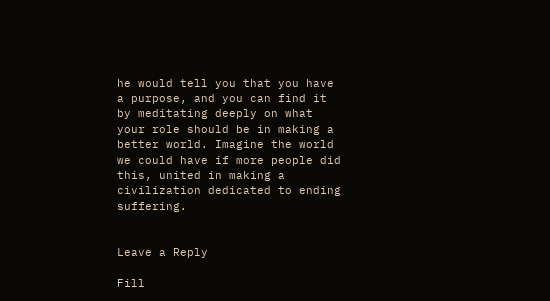he would tell you that you have a purpose, and you can find it by meditating deeply on what your role should be in making a better world. Imagine the world we could have if more people did this, united in making a civilization dedicated to ending suffering.


Leave a Reply

Fill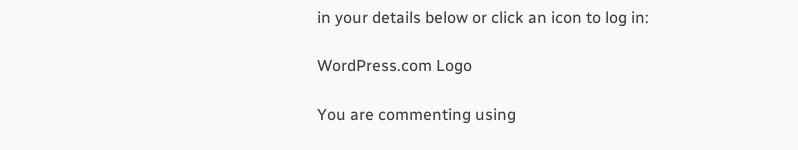in your details below or click an icon to log in:

WordPress.com Logo

You are commenting using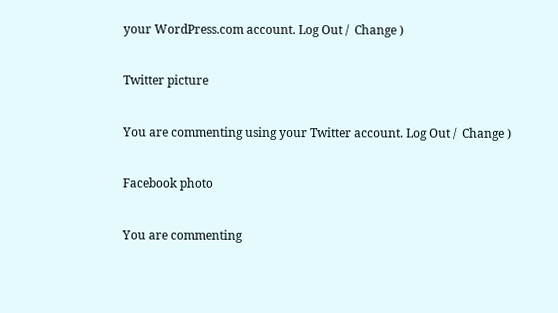your WordPress.com account. Log Out /  Change )

Twitter picture

You are commenting using your Twitter account. Log Out /  Change )

Facebook photo

You are commenting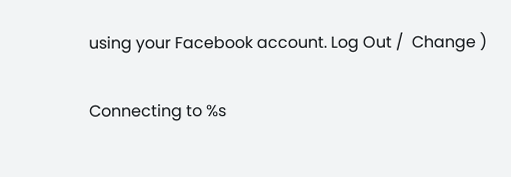using your Facebook account. Log Out /  Change )

Connecting to %s